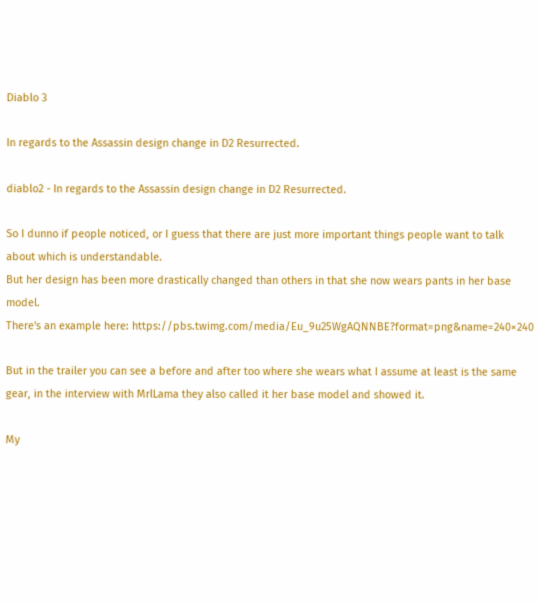Diablo 3

In regards to the Assassin design change in D2 Resurrected.

diablo2 - In regards to the Assassin design change in D2 Resurrected.

So I dunno if people noticed, or I guess that there are just more important things people want to talk about which is understandable.
But her design has been more drastically changed than others in that she now wears pants in her base model.
There's an example here: https://pbs.twimg.com/media/Eu_9u25WgAQNNBE?format=png&name=240×240

But in the trailer you can see a before and after too where she wears what I assume at least is the same gear, in the interview with MrlLama they also called it her base model and showed it.

My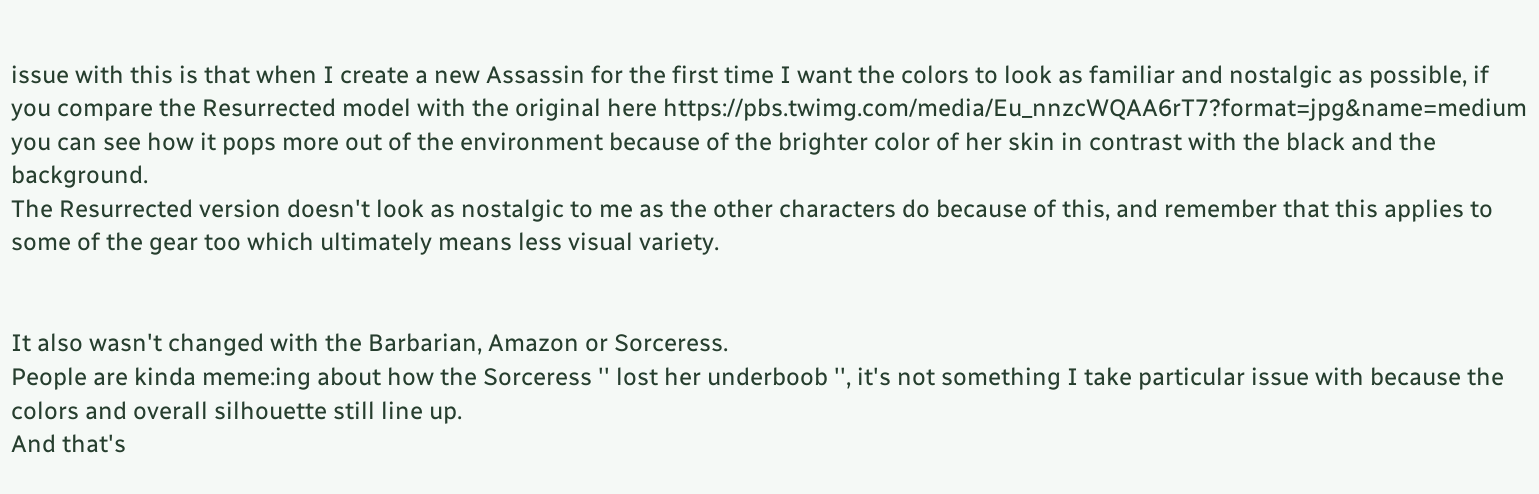issue with this is that when I create a new Assassin for the first time I want the colors to look as familiar and nostalgic as possible, if you compare the Resurrected model with the original here https://pbs.twimg.com/media/Eu_nnzcWQAA6rT7?format=jpg&name=medium you can see how it pops more out of the environment because of the brighter color of her skin in contrast with the black and the background.
The Resurrected version doesn't look as nostalgic to me as the other characters do because of this, and remember that this applies to some of the gear too which ultimately means less visual variety.


It also wasn't changed with the Barbarian, Amazon or Sorceress.
People are kinda meme:ing about how the Sorceress '' lost her underboob '', it's not something I take particular issue with because the colors and overall silhouette still line up.
And that's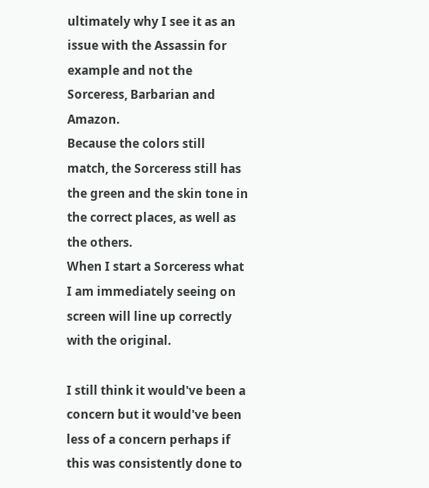ultimately why I see it as an issue with the Assassin for example and not the Sorceress, Barbarian and Amazon.
Because the colors still match, the Sorceress still has the green and the skin tone in the correct places, as well as the others.
When I start a Sorceress what I am immediately seeing on screen will line up correctly with the original.

I still think it would've been a concern but it would've been less of a concern perhaps if this was consistently done to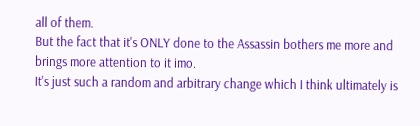all of them.
But the fact that it's ONLY done to the Assassin bothers me more and brings more attention to it imo.
It's just such a random and arbitrary change which I think ultimately is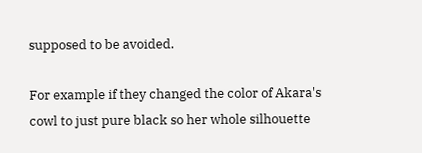supposed to be avoided.

For example if they changed the color of Akara's cowl to just pure black so her whole silhouette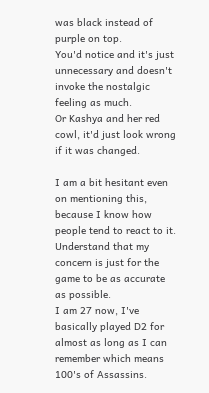was black instead of purple on top.
You'd notice and it's just unnecessary and doesn't invoke the nostalgic feeling as much.
Or Kashya and her red cowl, it'd just look wrong if it was changed.

I am a bit hesitant even on mentioning this, because I know how people tend to react to it.
Understand that my concern is just for the game to be as accurate as possible.
I am 27 now, I've basically played D2 for almost as long as I can remember which means 100's of Assassins.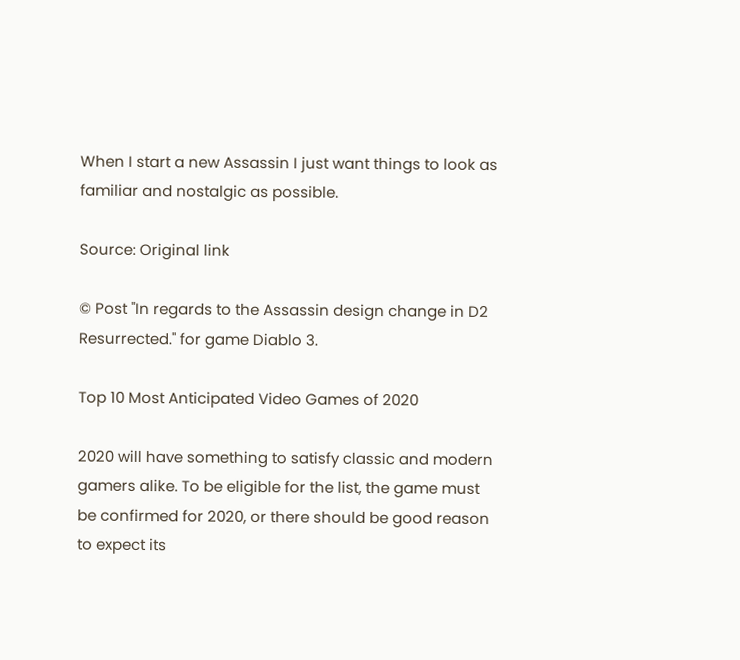When I start a new Assassin I just want things to look as familiar and nostalgic as possible.

Source: Original link

© Post "In regards to the Assassin design change in D2 Resurrected." for game Diablo 3.

Top 10 Most Anticipated Video Games of 2020

2020 will have something to satisfy classic and modern gamers alike. To be eligible for the list, the game must be confirmed for 2020, or there should be good reason to expect its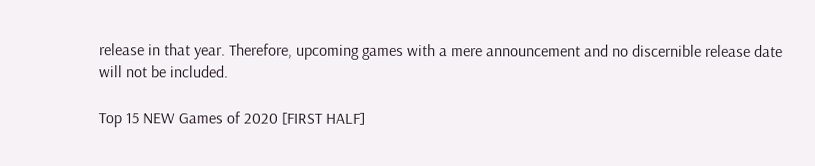release in that year. Therefore, upcoming games with a mere announcement and no discernible release date will not be included.

Top 15 NEW Games of 2020 [FIRST HALF]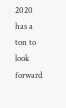2020 has a ton to look forward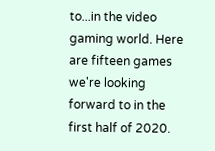to...in the video gaming world. Here are fifteen games we're looking forward to in the first half of 2020.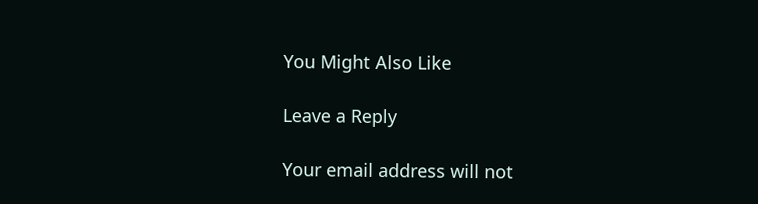You Might Also Like

Leave a Reply

Your email address will not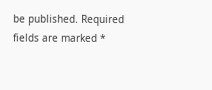be published. Required fields are marked *